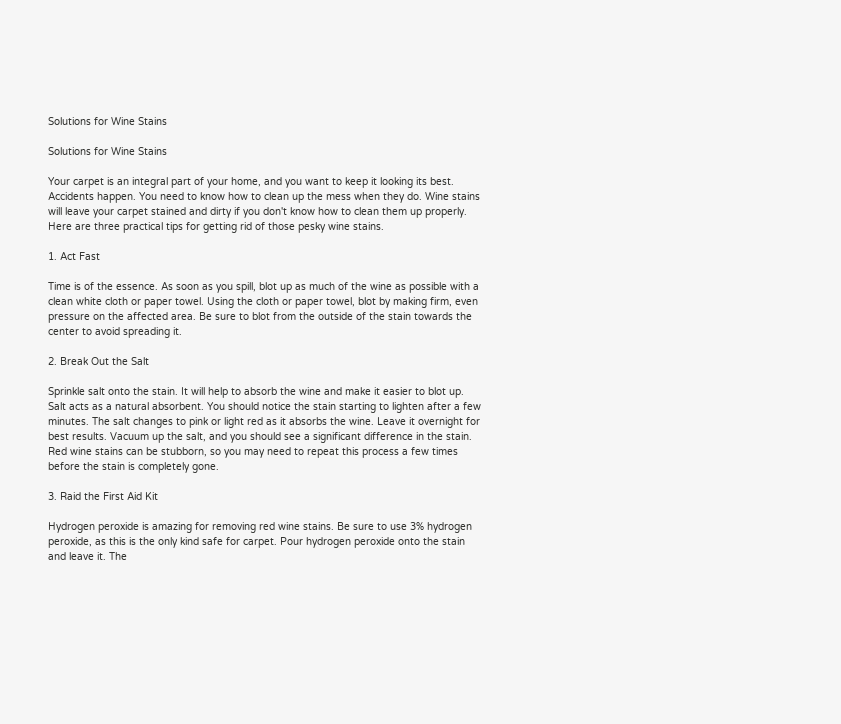Solutions for Wine Stains

Solutions for Wine Stains

Your carpet is an integral part of your home, and you want to keep it looking its best. Accidents happen. You need to know how to clean up the mess when they do. Wine stains will leave your carpet stained and dirty if you don't know how to clean them up properly. Here are three practical tips for getting rid of those pesky wine stains.

1. Act Fast

Time is of the essence. As soon as you spill, blot up as much of the wine as possible with a clean white cloth or paper towel. Using the cloth or paper towel, blot by making firm, even pressure on the affected area. Be sure to blot from the outside of the stain towards the center to avoid spreading it.

2. Break Out the Salt

Sprinkle salt onto the stain. It will help to absorb the wine and make it easier to blot up. Salt acts as a natural absorbent. You should notice the stain starting to lighten after a few minutes. The salt changes to pink or light red as it absorbs the wine. Leave it overnight for best results. Vacuum up the salt, and you should see a significant difference in the stain. Red wine stains can be stubborn, so you may need to repeat this process a few times before the stain is completely gone.

3. Raid the First Aid Kit

Hydrogen peroxide is amazing for removing red wine stains. Be sure to use 3% hydrogen peroxide, as this is the only kind safe for carpet. Pour hydrogen peroxide onto the stain and leave it. The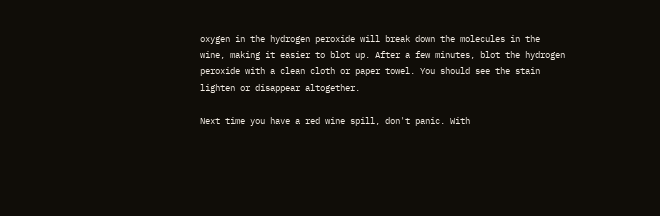oxygen in the hydrogen peroxide will break down the molecules in the wine, making it easier to blot up. After a few minutes, blot the hydrogen peroxide with a clean cloth or paper towel. You should see the stain lighten or disappear altogether.

Next time you have a red wine spill, don't panic. With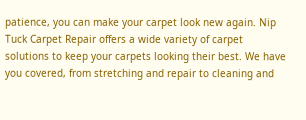patience, you can make your carpet look new again. Nip Tuck Carpet Repair offers a wide variety of carpet solutions to keep your carpets looking their best. We have you covered, from stretching and repair to cleaning and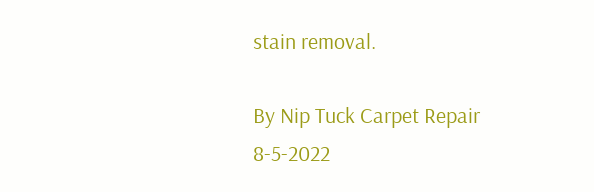stain removal.

By Nip Tuck Carpet Repair 8-5-2022